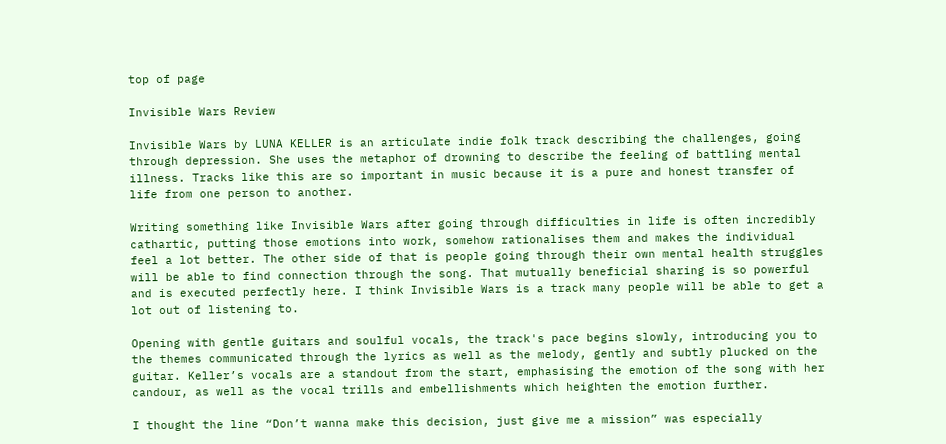top of page

Invisible Wars Review

Invisible Wars by LUNA KELLER is an articulate indie folk track describing the challenges, going through depression. She uses the metaphor of drowning to describe the feeling of battling mental illness. Tracks like this are so important in music because it is a pure and honest transfer of life from one person to another.

Writing something like Invisible Wars after going through difficulties in life is often incredibly cathartic, putting those emotions into work, somehow rationalises them and makes the individual feel a lot better. The other side of that is people going through their own mental health struggles will be able to find connection through the song. That mutually beneficial sharing is so powerful and is executed perfectly here. I think Invisible Wars is a track many people will be able to get a lot out of listening to.

Opening with gentle guitars and soulful vocals, the track's pace begins slowly, introducing you to the themes communicated through the lyrics as well as the melody, gently and subtly plucked on the guitar. Keller’s vocals are a standout from the start, emphasising the emotion of the song with her candour, as well as the vocal trills and embellishments which heighten the emotion further.

I thought the line “Don’t wanna make this decision, just give me a mission” was especially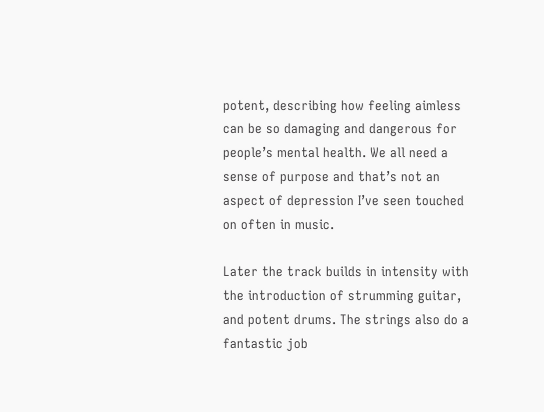potent, describing how feeling aimless can be so damaging and dangerous for people’s mental health. We all need a sense of purpose and that’s not an aspect of depression I’ve seen touched on often in music.

Later the track builds in intensity with the introduction of strumming guitar, and potent drums. The strings also do a fantastic job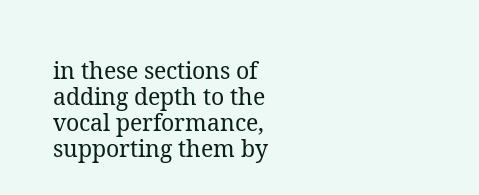in these sections of adding depth to the vocal performance, supporting them by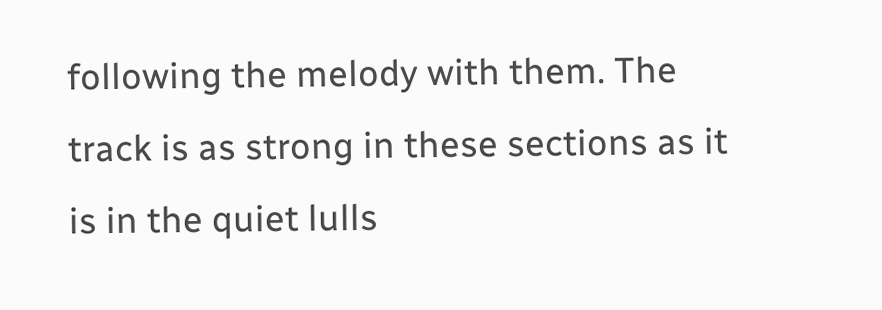following the melody with them. The track is as strong in these sections as it is in the quiet lulls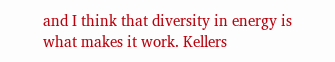and I think that diversity in energy is what makes it work. Kellers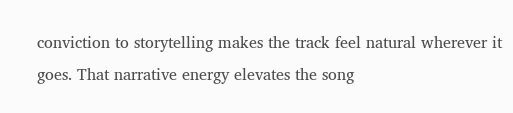conviction to storytelling makes the track feel natural wherever it goes. That narrative energy elevates the song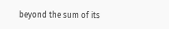beyond the sum of its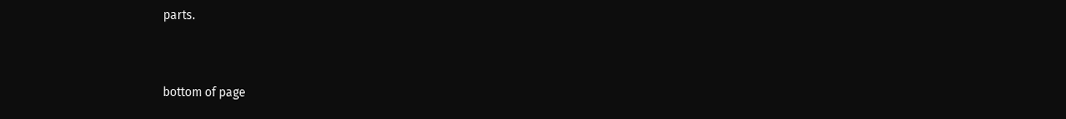parts.


bottom of page